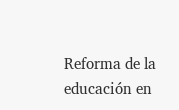Reforma de la educación en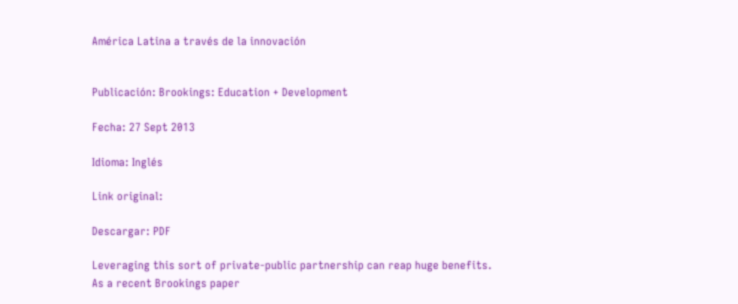América Latina a través de la innovación


Publicación: Brookings: Education + Development

Fecha: 27 Sept 2013

Idioma: Inglés

Link original:

Descargar: PDF

Leveraging this sort of private-public partnership can reap huge benefits. As a recent Brookings paper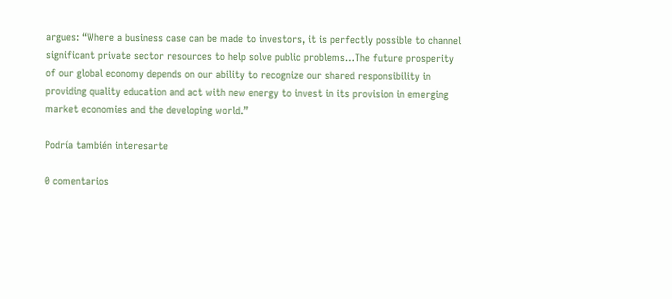argues: “Where a business case can be made to investors, it is perfectly possible to channel significant private sector resources to help solve public problems…The future prosperity of our global economy depends on our ability to recognize our shared responsibility in providing quality education and act with new energy to invest in its provision in emerging market economies and the developing world.”

Podría también interesarte

0 comentarios